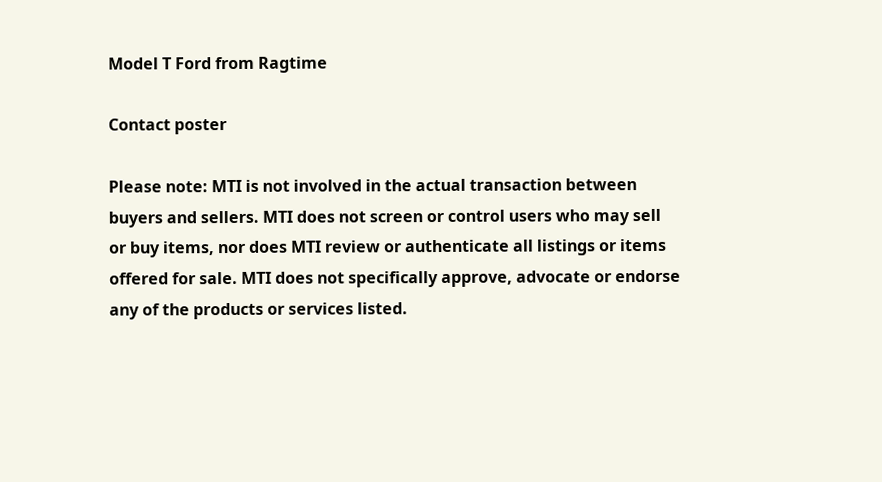Model T Ford from Ragtime

Contact poster

Please note: MTI is not involved in the actual transaction between buyers and sellers. MTI does not screen or control users who may sell or buy items, nor does MTI review or authenticate all listings or items offered for sale. MTI does not specifically approve, advocate or endorse any of the products or services listed.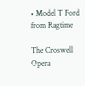• Model T Ford from Ragtime

The Croswell Opera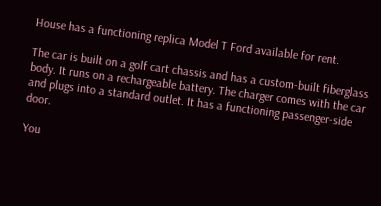House has a functioning replica Model T Ford available for rent.

The car is built on a golf cart chassis and has a custom-built fiberglass body. It runs on a rechargeable battery. The charger comes with the car and plugs into a standard outlet. It has a functioning passenger-side door.

You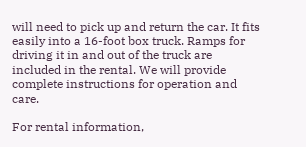will need to pick up and return the car. It fits easily into a 16-foot box truck. Ramps for driving it in and out of the truck are included in the rental. We will provide complete instructions for operation and care.

For rental information,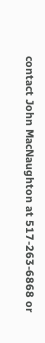contact John MacNaughton at 517-263-6868 or